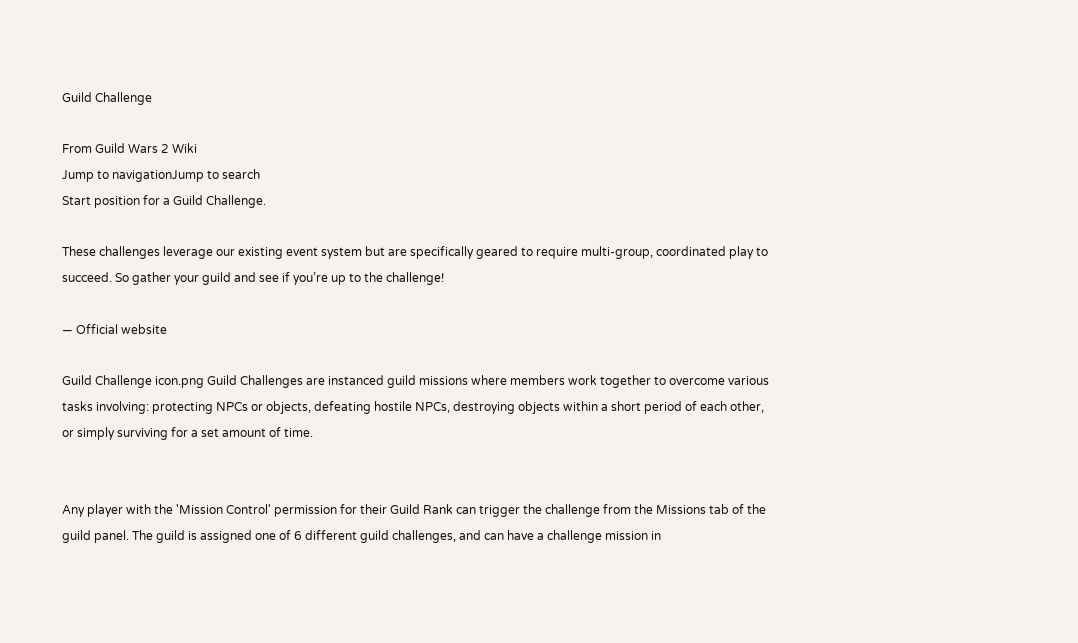Guild Challenge

From Guild Wars 2 Wiki
Jump to navigationJump to search
Start position for a Guild Challenge.

These challenges leverage our existing event system but are specifically geared to require multi-group, coordinated play to succeed. So gather your guild and see if you’re up to the challenge!

— Official website

Guild Challenge icon.png Guild Challenges are instanced guild missions where members work together to overcome various tasks involving: protecting NPCs or objects, defeating hostile NPCs, destroying objects within a short period of each other, or simply surviving for a set amount of time.


Any player with the 'Mission Control' permission for their Guild Rank can trigger the challenge from the Missions tab of the guild panel. The guild is assigned one of 6 different guild challenges, and can have a challenge mission in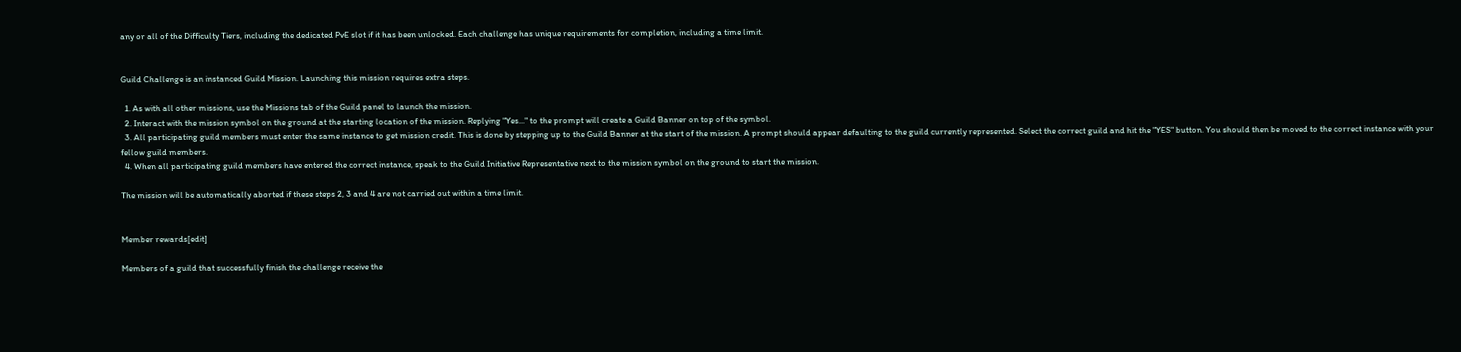any or all of the Difficulty Tiers, including the dedicated PvE slot if it has been unlocked. Each challenge has unique requirements for completion, including a time limit.


Guild Challenge is an instanced Guild Mission. Launching this mission requires extra steps.

  1. As with all other missions, use the Missions tab of the Guild panel to launch the mission.
  2. Interact with the mission symbol on the ground at the starting location of the mission. Replying "Yes..." to the prompt will create a Guild Banner on top of the symbol.
  3. All participating guild members must enter the same instance to get mission credit. This is done by stepping up to the Guild Banner at the start of the mission. A prompt should appear defaulting to the guild currently represented. Select the correct guild and hit the "YES" button. You should then be moved to the correct instance with your fellow guild members.
  4. When all participating guild members have entered the correct instance, speak to the Guild Initiative Representative next to the mission symbol on the ground to start the mission.

The mission will be automatically aborted if these steps 2, 3 and 4 are not carried out within a time limit.


Member rewards[edit]

Members of a guild that successfully finish the challenge receive the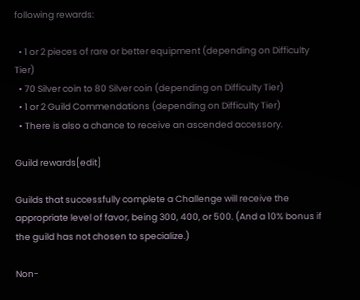following rewards:

  • 1 or 2 pieces of rare or better equipment (depending on Difficulty Tier)
  • 70 Silver coin to 80 Silver coin (depending on Difficulty Tier)
  • 1 or 2 Guild Commendations (depending on Difficulty Tier)
  • There is also a chance to receive an ascended accessory.

Guild rewards[edit]

Guilds that successfully complete a Challenge will receive the appropriate level of favor, being 300, 400, or 500. (And a 10% bonus if the guild has not chosen to specialize.)

Non-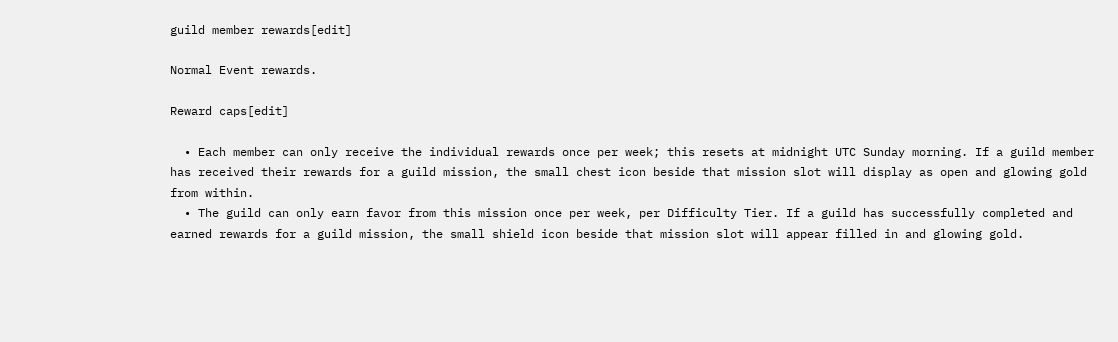guild member rewards[edit]

Normal Event rewards.

Reward caps[edit]

  • Each member can only receive the individual rewards once per week; this resets at midnight UTC Sunday morning. If a guild member has received their rewards for a guild mission, the small chest icon beside that mission slot will display as open and glowing gold from within.
  • The guild can only earn favor from this mission once per week, per Difficulty Tier. If a guild has successfully completed and earned rewards for a guild mission, the small shield icon beside that mission slot will appear filled in and glowing gold.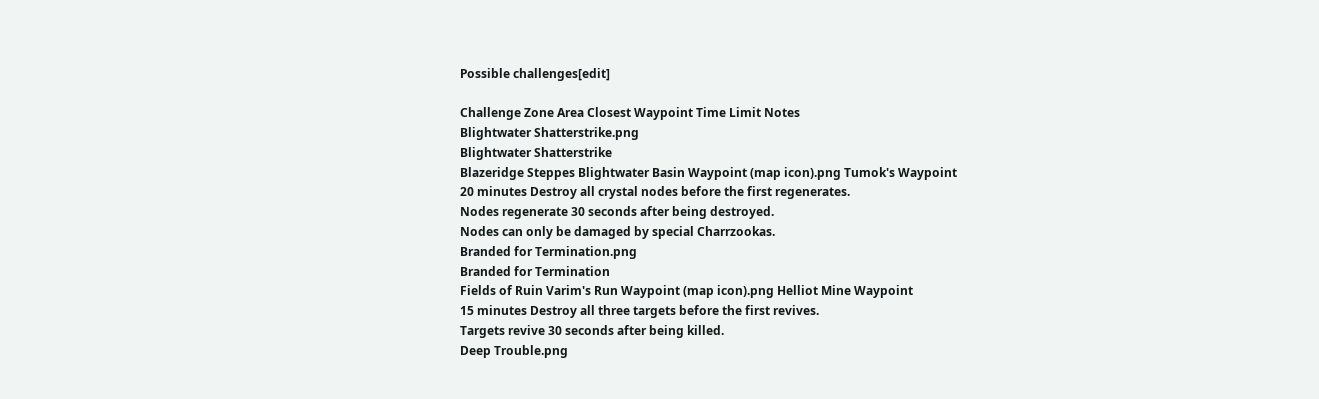Possible challenges[edit]

Challenge Zone Area Closest Waypoint Time Limit Notes
Blightwater Shatterstrike.png
Blightwater Shatterstrike
Blazeridge Steppes Blightwater Basin Waypoint (map icon).png Tumok's Waypoint
20 minutes Destroy all crystal nodes before the first regenerates.
Nodes regenerate 30 seconds after being destroyed.
Nodes can only be damaged by special Charrzookas.
Branded for Termination.png
Branded for Termination
Fields of Ruin Varim's Run Waypoint (map icon).png Helliot Mine Waypoint
15 minutes Destroy all three targets before the first revives.
Targets revive 30 seconds after being killed.
Deep Trouble.png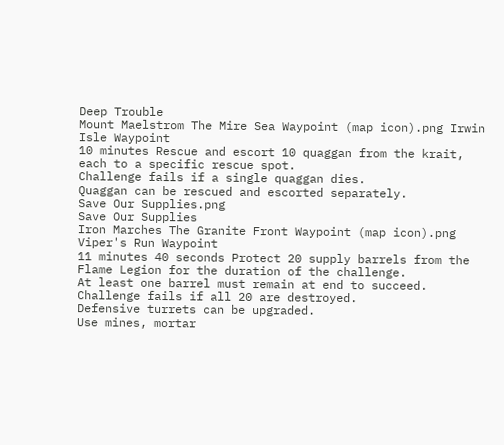Deep Trouble
Mount Maelstrom The Mire Sea Waypoint (map icon).png Irwin Isle Waypoint
10 minutes Rescue and escort 10 quaggan from the krait, each to a specific rescue spot.
Challenge fails if a single quaggan dies.
Quaggan can be rescued and escorted separately.
Save Our Supplies.png
Save Our Supplies
Iron Marches The Granite Front Waypoint (map icon).png Viper's Run Waypoint
11 minutes 40 seconds Protect 20 supply barrels from the Flame Legion for the duration of the challenge.
At least one barrel must remain at end to succeed. Challenge fails if all 20 are destroyed.
Defensive turrets can be upgraded.
Use mines, mortar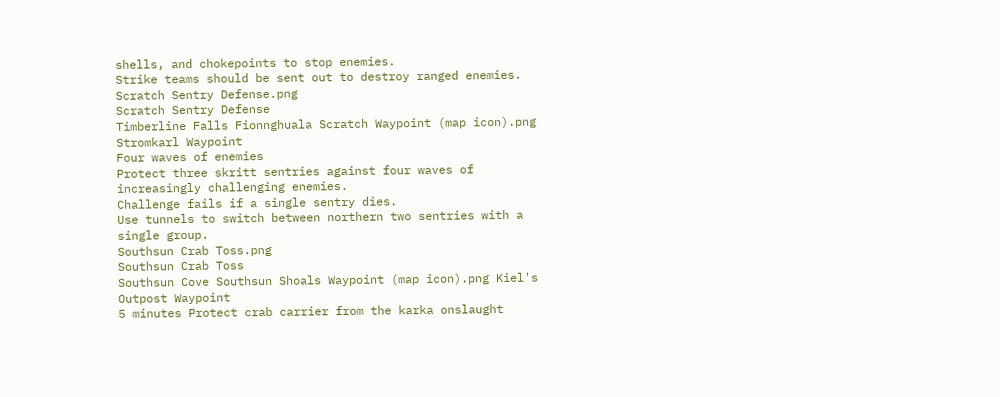shells, and chokepoints to stop enemies.
Strike teams should be sent out to destroy ranged enemies.
Scratch Sentry Defense.png
Scratch Sentry Defense
Timberline Falls Fionnghuala Scratch Waypoint (map icon).png Stromkarl Waypoint
Four waves of enemies
Protect three skritt sentries against four waves of increasingly challenging enemies.
Challenge fails if a single sentry dies.
Use tunnels to switch between northern two sentries with a single group.
Southsun Crab Toss.png
Southsun Crab Toss
Southsun Cove Southsun Shoals Waypoint (map icon).png Kiel's Outpost Waypoint
5 minutes Protect crab carrier from the karka onslaught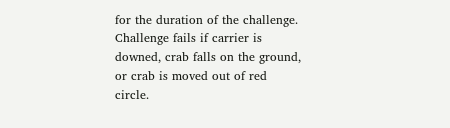for the duration of the challenge.
Challenge fails if carrier is downed, crab falls on the ground, or crab is moved out of red circle.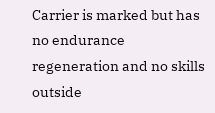Carrier is marked but has no endurance regeneration and no skills outside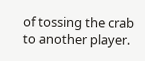of tossing the crab to another player.